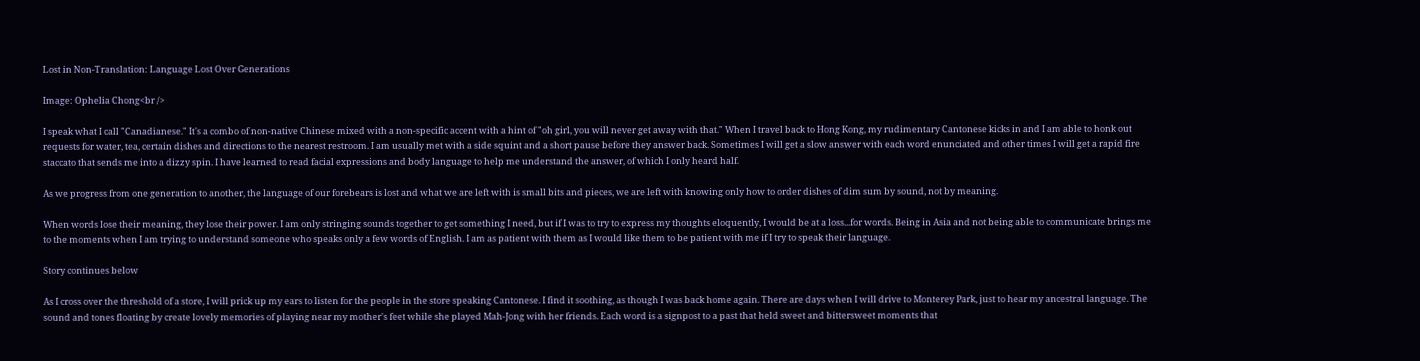Lost in Non-Translation: Language Lost Over Generations

Image: Ophelia Chong<br />

I speak what I call "Canadianese." It's a combo of non-native Chinese mixed with a non-specific accent with a hint of "oh girl, you will never get away with that." When I travel back to Hong Kong, my rudimentary Cantonese kicks in and I am able to honk out requests for water, tea, certain dishes and directions to the nearest restroom. I am usually met with a side squint and a short pause before they answer back. Sometimes I will get a slow answer with each word enunciated and other times I will get a rapid fire staccato that sends me into a dizzy spin. I have learned to read facial expressions and body language to help me understand the answer, of which I only heard half.

As we progress from one generation to another, the language of our forebears is lost and what we are left with is small bits and pieces, we are left with knowing only how to order dishes of dim sum by sound, not by meaning.

When words lose their meaning, they lose their power. I am only stringing sounds together to get something I need, but if I was to try to express my thoughts eloquently, I would be at a loss...for words. Being in Asia and not being able to communicate brings me to the moments when I am trying to understand someone who speaks only a few words of English. I am as patient with them as I would like them to be patient with me if I try to speak their language.

Story continues below

As I cross over the threshold of a store, I will prick up my ears to listen for the people in the store speaking Cantonese. I find it soothing, as though I was back home again. There are days when I will drive to Monterey Park, just to hear my ancestral language. The sound and tones floating by create lovely memories of playing near my mother's feet while she played Mah-Jong with her friends. Each word is a signpost to a past that held sweet and bittersweet moments that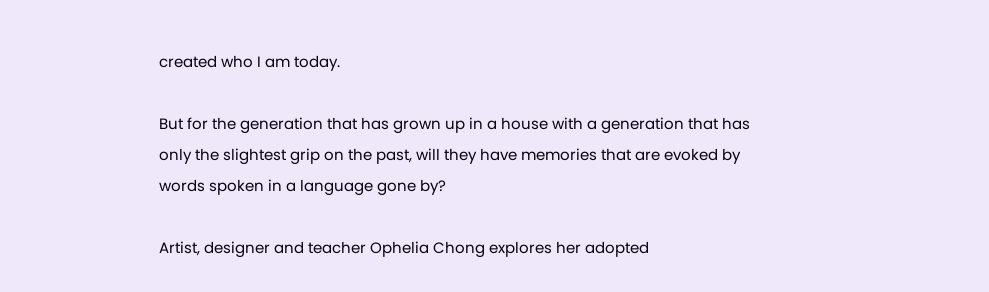created who I am today.

But for the generation that has grown up in a house with a generation that has only the slightest grip on the past, will they have memories that are evoked by words spoken in a language gone by?

Artist, designer and teacher Ophelia Chong explores her adopted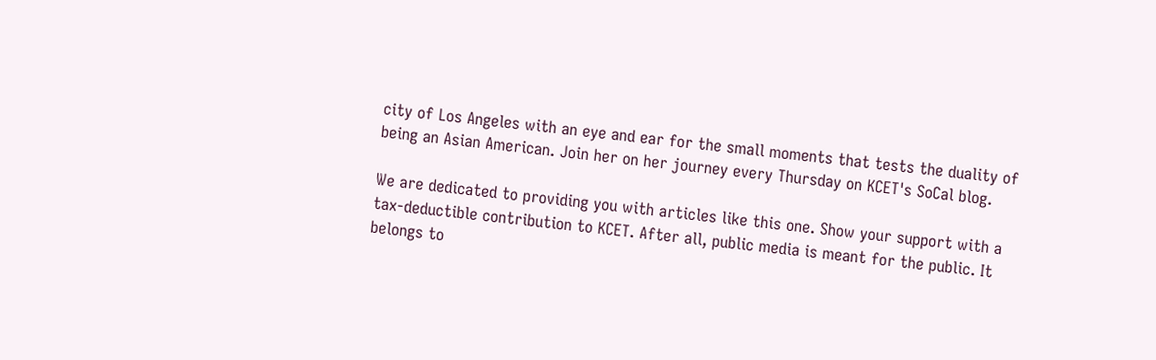city of Los Angeles with an eye and ear for the small moments that tests the duality of being an Asian American. Join her on her journey every Thursday on KCET's SoCal blog.

We are dedicated to providing you with articles like this one. Show your support with a tax-deductible contribution to KCET. After all, public media is meant for the public. It belongs to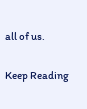all of us.

Keep Reading